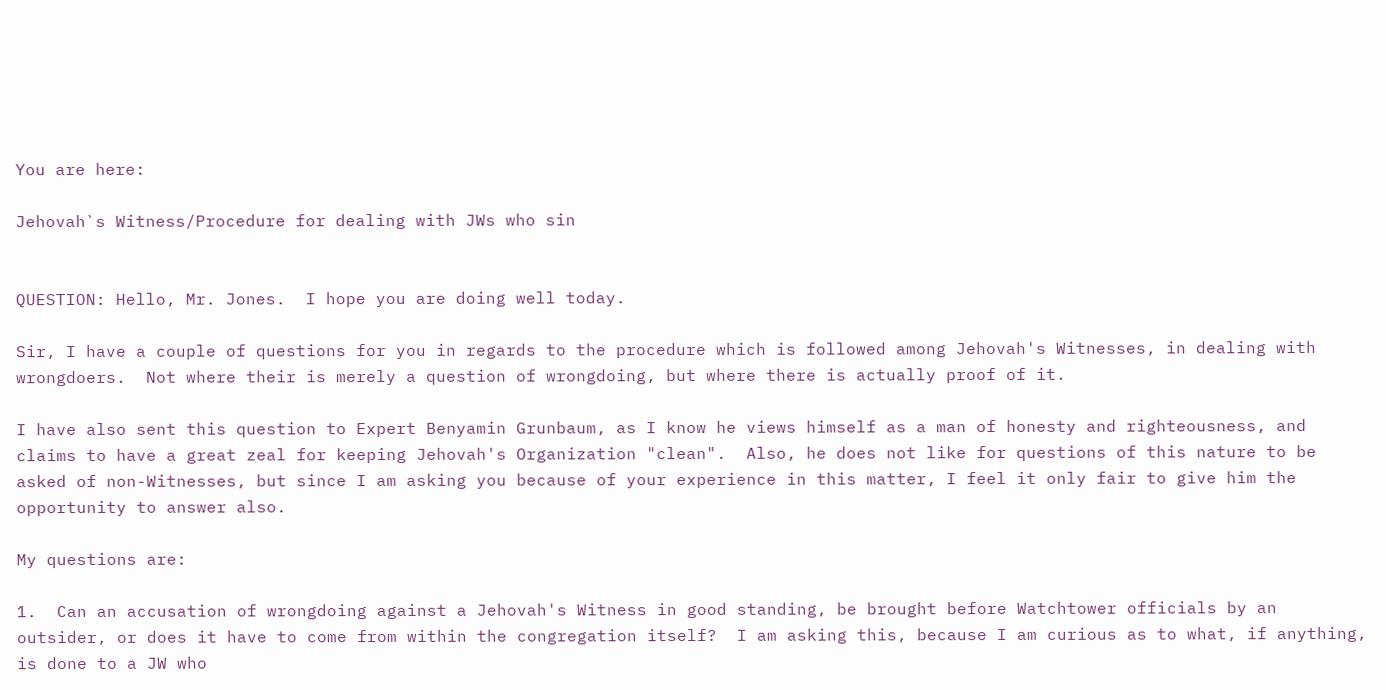You are here:

Jehovah`s Witness/Procedure for dealing with JWs who sin


QUESTION: Hello, Mr. Jones.  I hope you are doing well today.

Sir, I have a couple of questions for you in regards to the procedure which is followed among Jehovah's Witnesses, in dealing with wrongdoers.  Not where their is merely a question of wrongdoing, but where there is actually proof of it.

I have also sent this question to Expert Benyamin Grunbaum, as I know he views himself as a man of honesty and righteousness, and claims to have a great zeal for keeping Jehovah's Organization "clean".  Also, he does not like for questions of this nature to be asked of non-Witnesses, but since I am asking you because of your experience in this matter, I feel it only fair to give him the opportunity to answer also.

My questions are:

1.  Can an accusation of wrongdoing against a Jehovah's Witness in good standing, be brought before Watchtower officials by an outsider, or does it have to come from within the congregation itself?  I am asking this, because I am curious as to what, if anything, is done to a JW who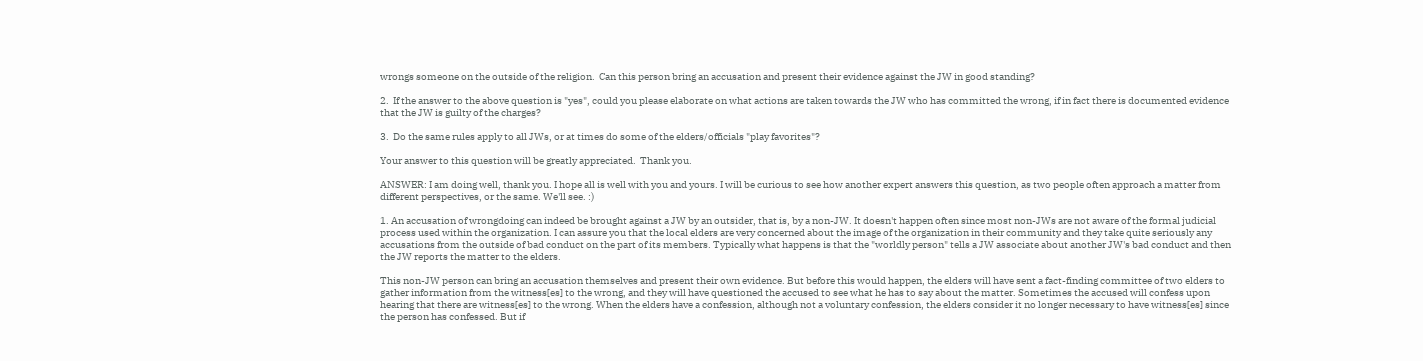wrongs someone on the outside of the religion.  Can this person bring an accusation and present their evidence against the JW in good standing?

2.  If the answer to the above question is "yes", could you please elaborate on what actions are taken towards the JW who has committed the wrong, if in fact there is documented evidence that the JW is guilty of the charges?

3.  Do the same rules apply to all JWs, or at times do some of the elders/officials "play favorites"?

Your answer to this question will be greatly appreciated.  Thank you.

ANSWER: I am doing well, thank you. I hope all is well with you and yours. I will be curious to see how another expert answers this question, as two people often approach a matter from different perspectives, or the same. We'll see. :)

1. An accusation of wrongdoing can indeed be brought against a JW by an outsider, that is, by a non-JW. It doesn't happen often since most non-JWs are not aware of the formal judicial process used within the organization. I can assure you that the local elders are very concerned about the image of the organization in their community and they take quite seriously any accusations from the outside of bad conduct on the part of its members. Typically what happens is that the "worldly person" tells a JW associate about another JW's bad conduct and then the JW reports the matter to the elders.

This non-JW person can bring an accusation themselves and present their own evidence. But before this would happen, the elders will have sent a fact-finding committee of two elders to gather information from the witness[es] to the wrong, and they will have questioned the accused to see what he has to say about the matter. Sometimes the accused will confess upon hearing that there are witness[es] to the wrong. When the elders have a confession, although not a voluntary confession, the elders consider it no longer necessary to have witness[es] since the person has confessed. But if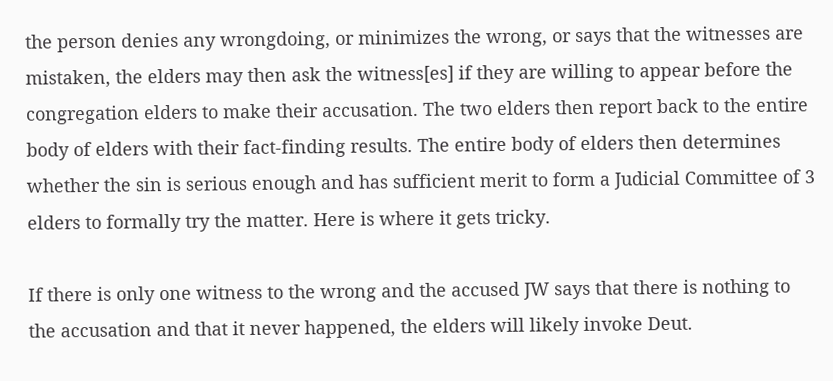the person denies any wrongdoing, or minimizes the wrong, or says that the witnesses are mistaken, the elders may then ask the witness[es] if they are willing to appear before the congregation elders to make their accusation. The two elders then report back to the entire body of elders with their fact-finding results. The entire body of elders then determines whether the sin is serious enough and has sufficient merit to form a Judicial Committee of 3 elders to formally try the matter. Here is where it gets tricky.

If there is only one witness to the wrong and the accused JW says that there is nothing to the accusation and that it never happened, the elders will likely invoke Deut.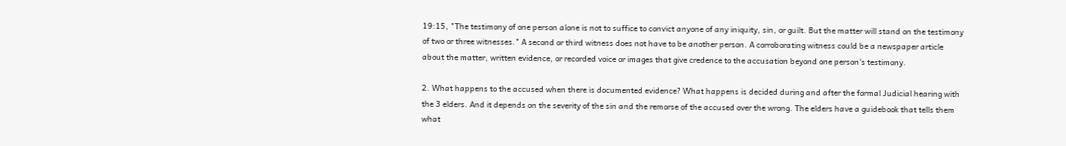19:15, "The testimony of one person alone is not to suffice to convict anyone of any iniquity, sin, or guilt. But the matter will stand on the testimony of two or three witnesses." A second or third witness does not have to be another person. A corroborating witness could be a newspaper article about the matter, written evidence, or recorded voice or images that give credence to the accusation beyond one person's testimony.

2. What happens to the accused when there is documented evidence? What happens is decided during and after the formal Judicial hearing with the 3 elders. And it depends on the severity of the sin and the remorse of the accused over the wrong. The elders have a guidebook that tells them what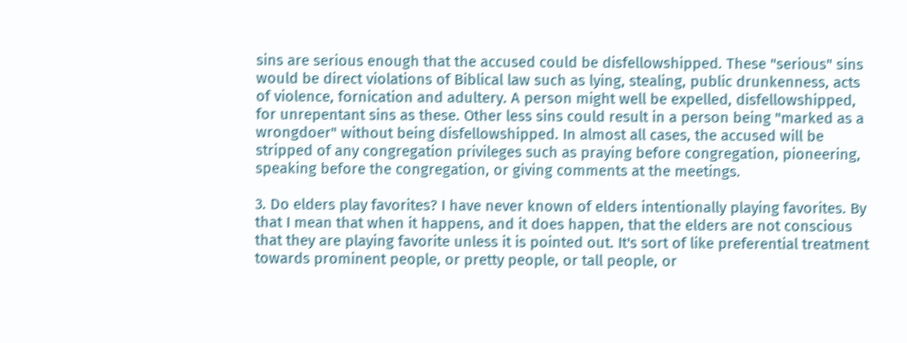sins are serious enough that the accused could be disfellowshipped. These "serious" sins would be direct violations of Biblical law such as lying, stealing, public drunkenness, acts of violence, fornication and adultery. A person might well be expelled, disfellowshipped, for unrepentant sins as these. Other less sins could result in a person being "marked as a wrongdoer" without being disfellowshipped. In almost all cases, the accused will be stripped of any congregation privileges such as praying before congregation, pioneering, speaking before the congregation, or giving comments at the meetings.

3. Do elders play favorites? I have never known of elders intentionally playing favorites. By that I mean that when it happens, and it does happen, that the elders are not conscious that they are playing favorite unless it is pointed out. It's sort of like preferential treatment towards prominent people, or pretty people, or tall people, or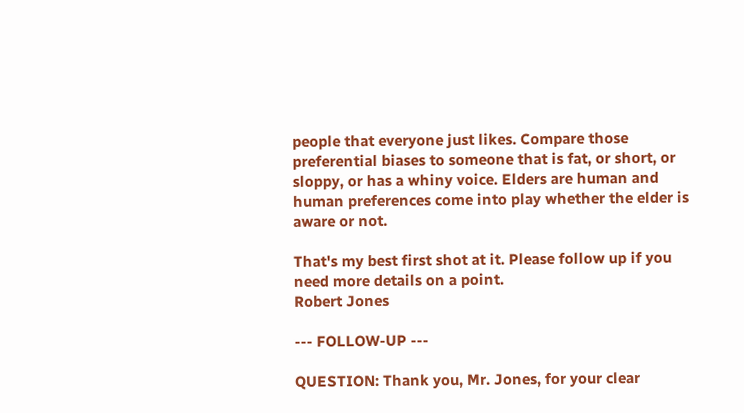people that everyone just likes. Compare those preferential biases to someone that is fat, or short, or sloppy, or has a whiny voice. Elders are human and human preferences come into play whether the elder is aware or not.

That's my best first shot at it. Please follow up if you need more details on a point.
Robert Jones

--- FOLLOW-UP ---

QUESTION: Thank you, Mr. Jones, for your clear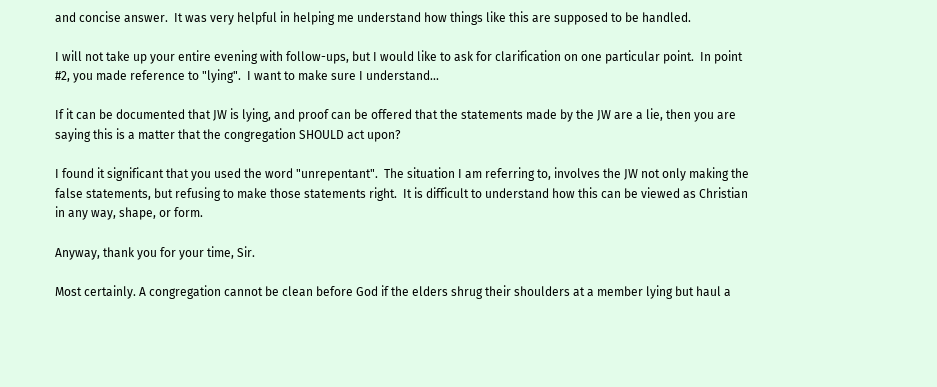and concise answer.  It was very helpful in helping me understand how things like this are supposed to be handled.

I will not take up your entire evening with follow-ups, but I would like to ask for clarification on one particular point.  In point #2, you made reference to "lying".  I want to make sure I understand...

If it can be documented that JW is lying, and proof can be offered that the statements made by the JW are a lie, then you are saying this is a matter that the congregation SHOULD act upon?

I found it significant that you used the word "unrepentant".  The situation I am referring to, involves the JW not only making the false statements, but refusing to make those statements right.  It is difficult to understand how this can be viewed as Christian in any way, shape, or form.

Anyway, thank you for your time, Sir.

Most certainly. A congregation cannot be clean before God if the elders shrug their shoulders at a member lying but haul a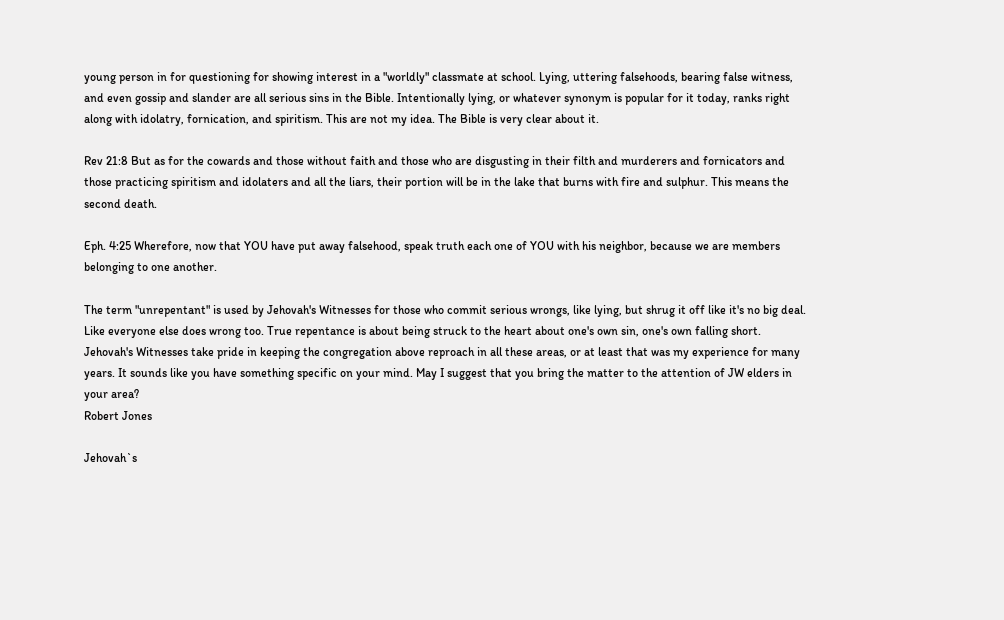young person in for questioning for showing interest in a "worldly" classmate at school. Lying, uttering falsehoods, bearing false witness, and even gossip and slander are all serious sins in the Bible. Intentionally lying, or whatever synonym is popular for it today, ranks right along with idolatry, fornication, and spiritism. This are not my idea. The Bible is very clear about it.

Rev 21:8 But as for the cowards and those without faith and those who are disgusting in their filth and murderers and fornicators and those practicing spiritism and idolaters and all the liars, their portion will be in the lake that burns with fire and sulphur. This means the second death.

Eph. 4:25 Wherefore, now that YOU have put away falsehood, speak truth each one of YOU with his neighbor, because we are members belonging to one another.

The term "unrepentant" is used by Jehovah's Witnesses for those who commit serious wrongs, like lying, but shrug it off like it's no big deal. Like everyone else does wrong too. True repentance is about being struck to the heart about one's own sin, one's own falling short. Jehovah's Witnesses take pride in keeping the congregation above reproach in all these areas, or at least that was my experience for many years. It sounds like you have something specific on your mind. May I suggest that you bring the matter to the attention of JW elders in your area?
Robert Jones

Jehovah`s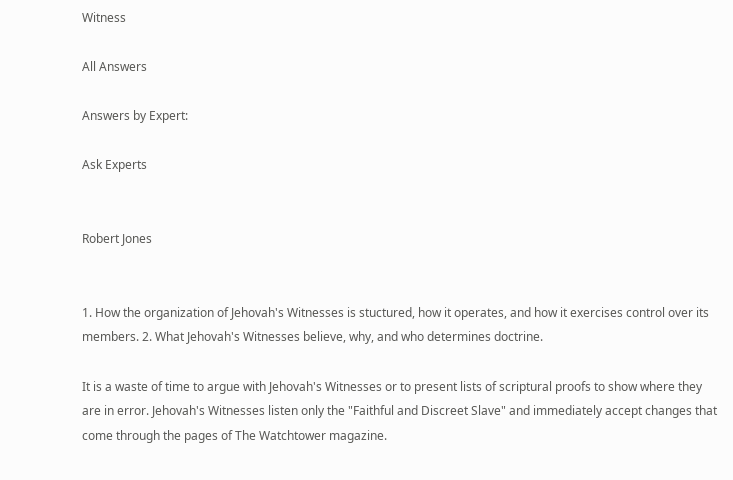Witness

All Answers

Answers by Expert:

Ask Experts


Robert Jones


1. How the organization of Jehovah's Witnesses is stuctured, how it operates, and how it exercises control over its members. 2. What Jehovah's Witnesses believe, why, and who determines doctrine.

It is a waste of time to argue with Jehovah's Witnesses or to present lists of scriptural proofs to show where they are in error. Jehovah's Witnesses listen only the "Faithful and Discreet Slave" and immediately accept changes that come through the pages of The Watchtower magazine.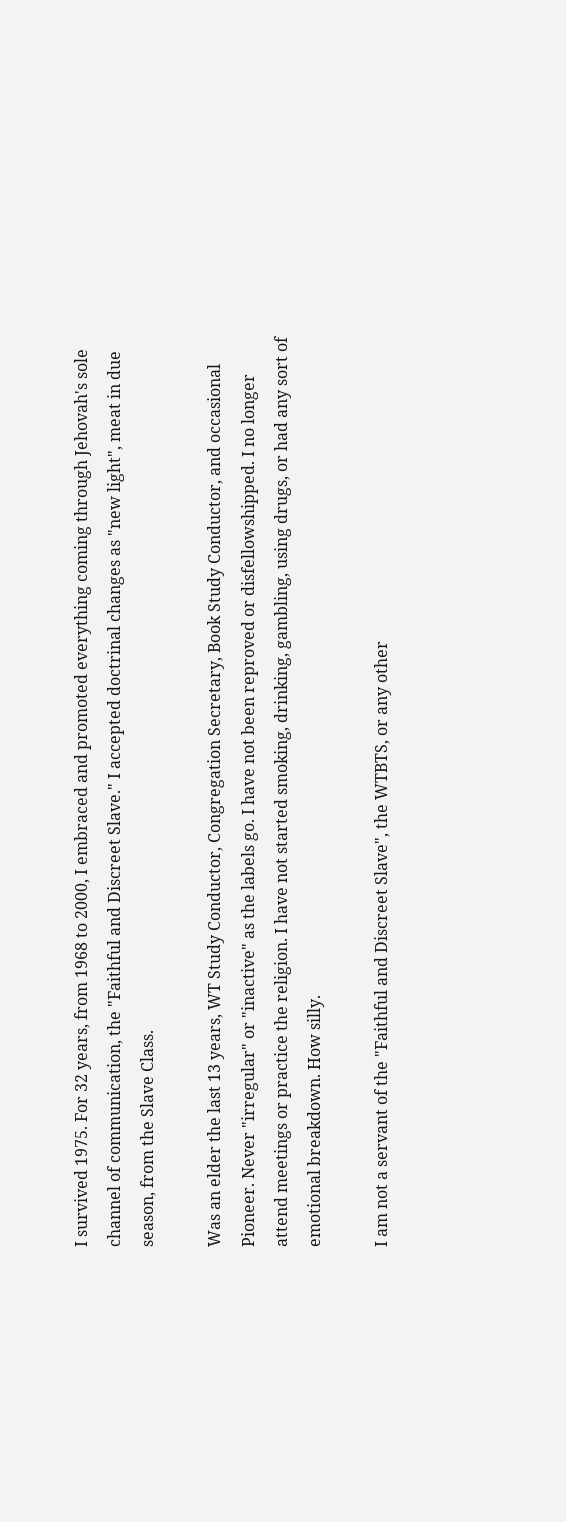I survived 1975. For 32 years, from 1968 to 2000, I embraced and promoted everything coming through Jehovah's sole channel of communication, the "Faithful and Discreet Slave." I accepted doctrinal changes as "new light", meat in due season, from the Slave Class.

Was an elder the last 13 years, WT Study Conductor, Congregation Secretary, Book Study Conductor, and occasional Pioneer. Never "irregular" or "inactive" as the labels go. I have not been reproved or disfellowshipped. I no longer attend meetings or practice the religion. I have not started smoking, drinking, gambling, using drugs, or had any sort of emotional breakdown. How silly.

I am not a servant of the "Faithful and Discreet Slave", the WTBTS, or any other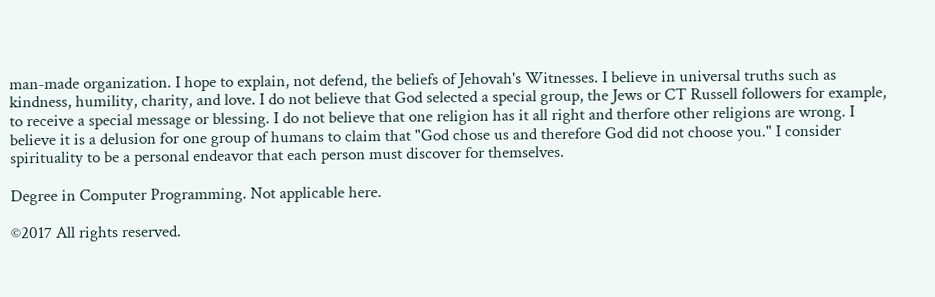man-made organization. I hope to explain, not defend, the beliefs of Jehovah's Witnesses. I believe in universal truths such as kindness, humility, charity, and love. I do not believe that God selected a special group, the Jews or CT Russell followers for example, to receive a special message or blessing. I do not believe that one religion has it all right and therfore other religions are wrong. I believe it is a delusion for one group of humans to claim that "God chose us and therefore God did not choose you." I consider spirituality to be a personal endeavor that each person must discover for themselves.

Degree in Computer Programming. Not applicable here.

©2017 All rights reserved.